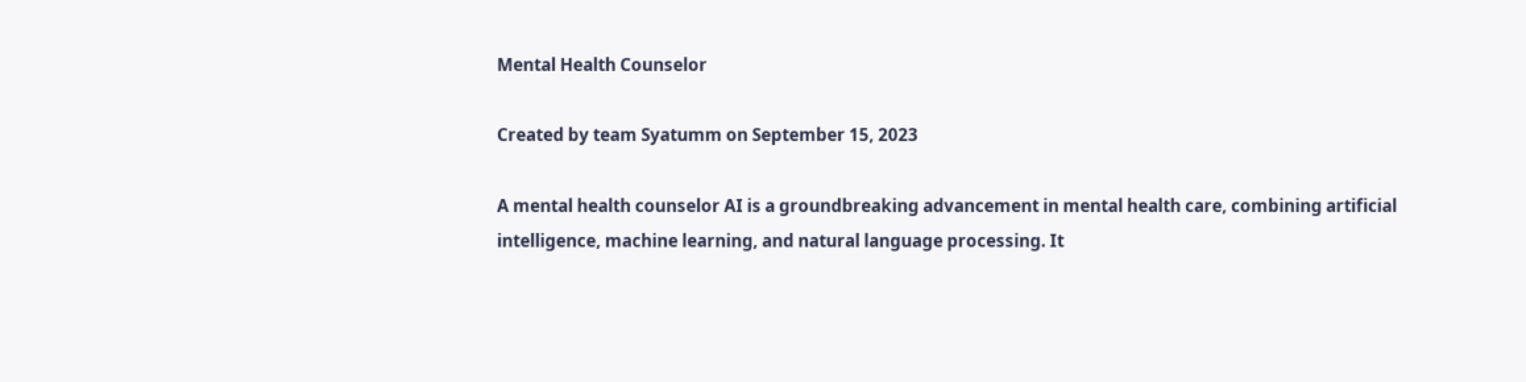Mental Health Counselor

Created by team Syatumm on September 15, 2023

A mental health counselor AI is a groundbreaking advancement in mental health care, combining artificial intelligence, machine learning, and natural language processing. It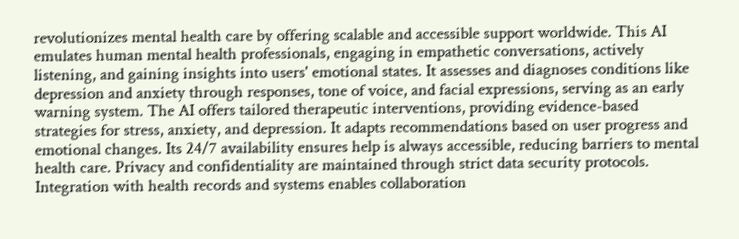revolutionizes mental health care by offering scalable and accessible support worldwide. This AI emulates human mental health professionals, engaging in empathetic conversations, actively listening, and gaining insights into users' emotional states. It assesses and diagnoses conditions like depression and anxiety through responses, tone of voice, and facial expressions, serving as an early warning system. The AI offers tailored therapeutic interventions, providing evidence-based strategies for stress, anxiety, and depression. It adapts recommendations based on user progress and emotional changes. Its 24/7 availability ensures help is always accessible, reducing barriers to mental health care. Privacy and confidentiality are maintained through strict data security protocols. Integration with health records and systems enables collaboration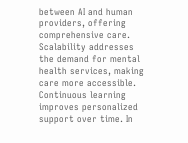between AI and human providers, offering comprehensive care. Scalability addresses the demand for mental health services, making care more accessible. Continuous learning improves personalized support over time. In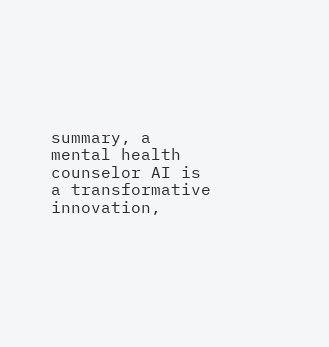summary, a mental health counselor AI is a transformative innovation,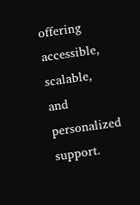offering accessible, scalable, and personalized support.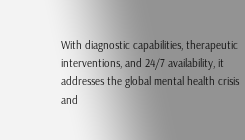With diagnostic capabilities, therapeutic interventions, and 24/7 availability, it addresses the global mental health crisis and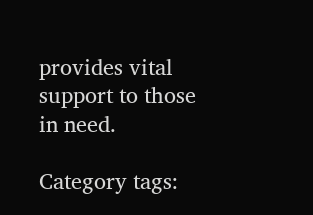provides vital support to those in need.

Category tags: